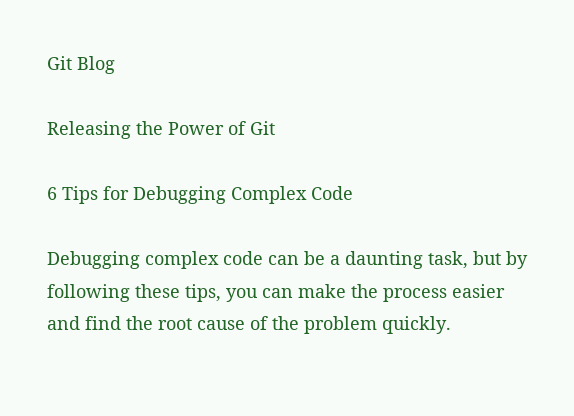Git Blog

Releasing the Power of Git

6 Tips for Debugging Complex Code

Debugging complex code can be a daunting task, but by following these tips, you can make the process easier and find the root cause of the problem quickly.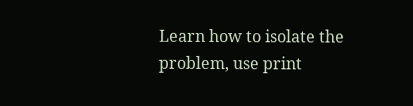Learn how to isolate the problem, use print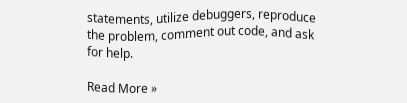statements, utilize debuggers, reproduce the problem, comment out code, and ask for help.

Read More »